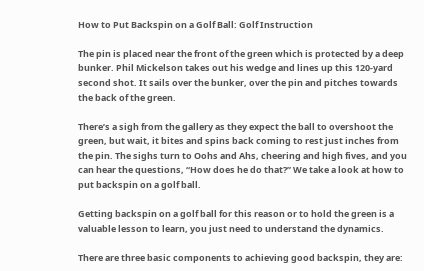How to Put Backspin on a Golf Ball: Golf Instruction

The pin is placed near the front of the green which is protected by a deep bunker. Phil Mickelson takes out his wedge and lines up this 120-yard second shot. It sails over the bunker, over the pin and pitches towards the back of the green.

There’s a sigh from the gallery as they expect the ball to overshoot the green, but wait, it bites and spins back coming to rest just inches from the pin. The sighs turn to Oohs and Ahs, cheering and high fives, and you can hear the questions, “How does he do that?” We take a look at how to put backspin on a golf ball.

Getting backspin on a golf ball for this reason or to hold the green is a valuable lesson to learn, you just need to understand the dynamics.

There are three basic components to achieving good backspin, they are: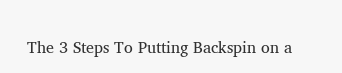The 3 Steps To Putting Backspin on a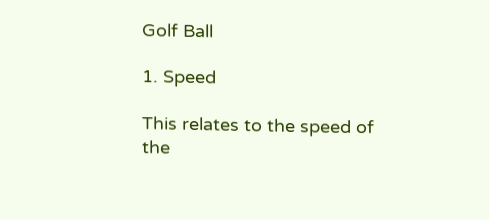Golf Ball

1. Speed

This relates to the speed of the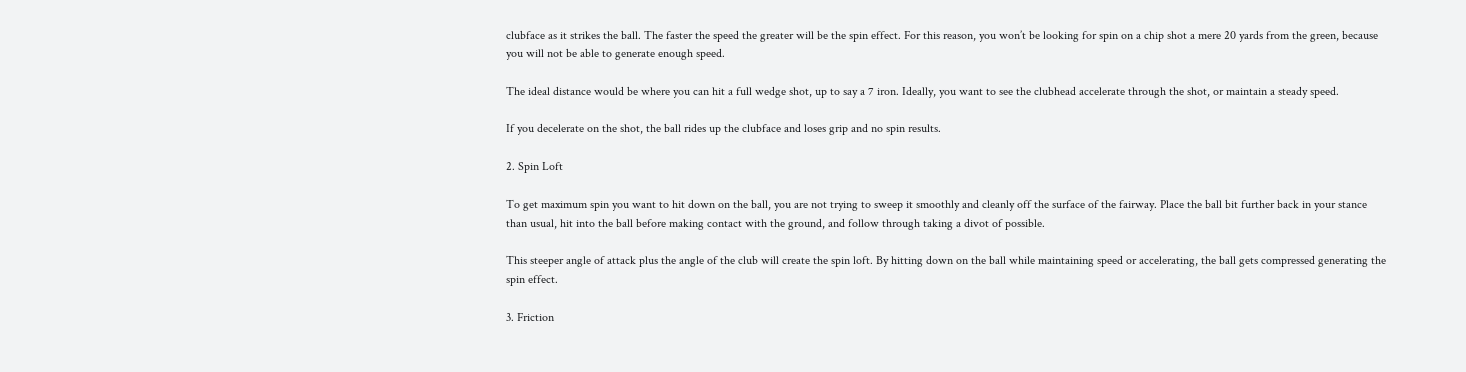clubface as it strikes the ball. The faster the speed the greater will be the spin effect. For this reason, you won’t be looking for spin on a chip shot a mere 20 yards from the green, because you will not be able to generate enough speed.

The ideal distance would be where you can hit a full wedge shot, up to say a 7 iron. Ideally, you want to see the clubhead accelerate through the shot, or maintain a steady speed.

If you decelerate on the shot, the ball rides up the clubface and loses grip and no spin results.

2. Spin Loft

To get maximum spin you want to hit down on the ball, you are not trying to sweep it smoothly and cleanly off the surface of the fairway. Place the ball bit further back in your stance than usual, hit into the ball before making contact with the ground, and follow through taking a divot of possible.

This steeper angle of attack plus the angle of the club will create the spin loft. By hitting down on the ball while maintaining speed or accelerating, the ball gets compressed generating the spin effect.

3. Friction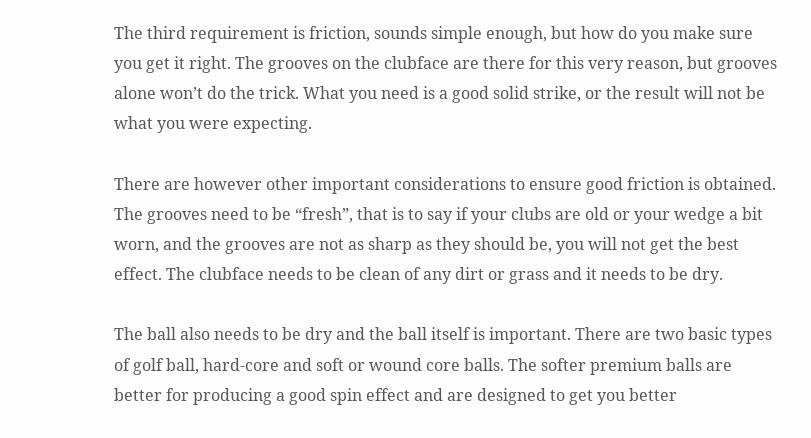The third requirement is friction, sounds simple enough, but how do you make sure you get it right. The grooves on the clubface are there for this very reason, but grooves alone won’t do the trick. What you need is a good solid strike, or the result will not be what you were expecting.

There are however other important considerations to ensure good friction is obtained. The grooves need to be “fresh”, that is to say if your clubs are old or your wedge a bit worn, and the grooves are not as sharp as they should be, you will not get the best effect. The clubface needs to be clean of any dirt or grass and it needs to be dry.

The ball also needs to be dry and the ball itself is important. There are two basic types of golf ball, hard-core and soft or wound core balls. The softer premium balls are better for producing a good spin effect and are designed to get you better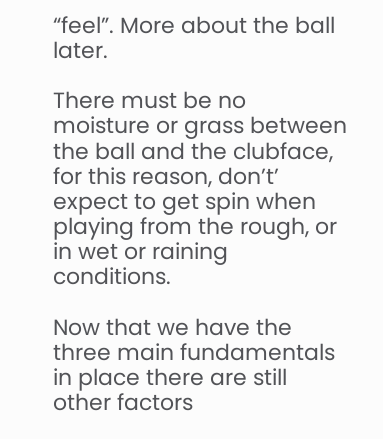“feel”. More about the ball later.

There must be no moisture or grass between the ball and the clubface, for this reason, don’t’ expect to get spin when playing from the rough, or in wet or raining conditions.

Now that we have the three main fundamentals in place there are still other factors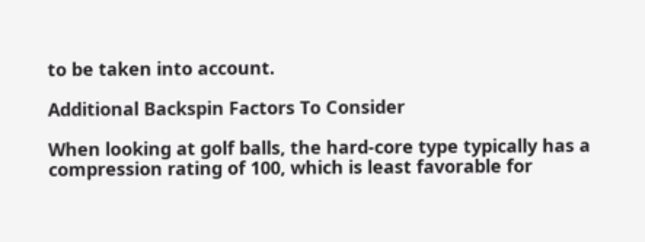to be taken into account.

Additional Backspin Factors To Consider

When looking at golf balls, the hard-core type typically has a compression rating of 100, which is least favorable for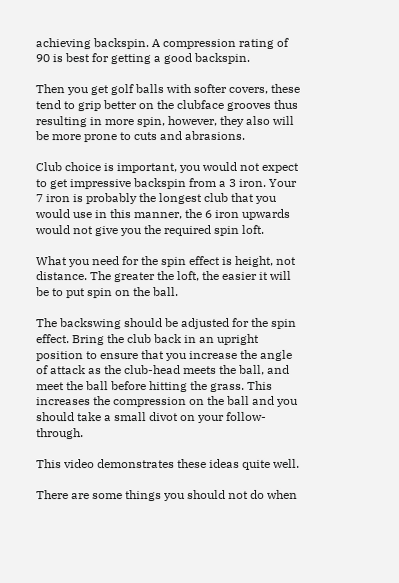achieving backspin. A compression rating of 90 is best for getting a good backspin.

Then you get golf balls with softer covers, these tend to grip better on the clubface grooves thus resulting in more spin, however, they also will be more prone to cuts and abrasions.

Club choice is important, you would not expect to get impressive backspin from a 3 iron. Your 7 iron is probably the longest club that you would use in this manner, the 6 iron upwards would not give you the required spin loft.

What you need for the spin effect is height, not distance. The greater the loft, the easier it will be to put spin on the ball.

The backswing should be adjusted for the spin effect. Bring the club back in an upright position to ensure that you increase the angle of attack as the club-head meets the ball, and meet the ball before hitting the grass. This increases the compression on the ball and you should take a small divot on your follow-through.

This video demonstrates these ideas quite well.

There are some things you should not do when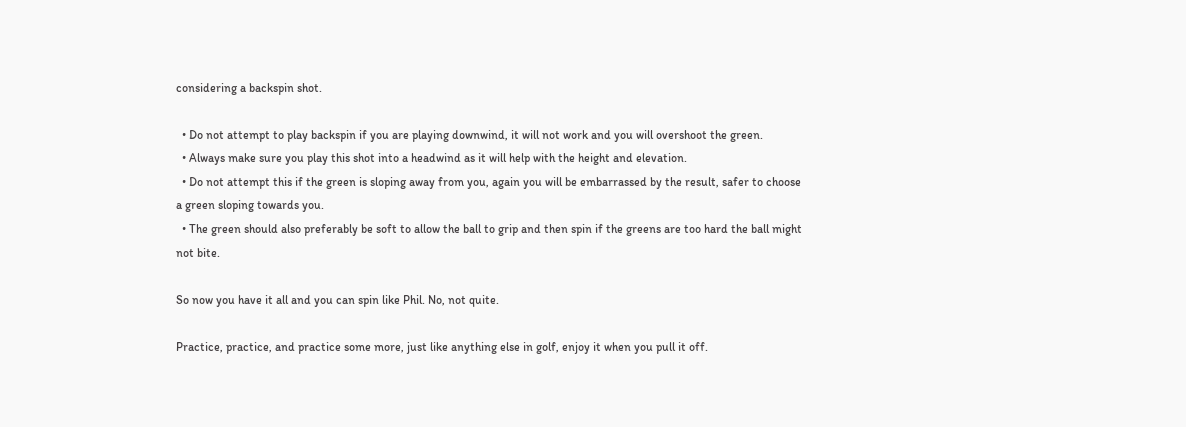considering a backspin shot.

  • Do not attempt to play backspin if you are playing downwind, it will not work and you will overshoot the green.
  • Always make sure you play this shot into a headwind as it will help with the height and elevation.
  • Do not attempt this if the green is sloping away from you, again you will be embarrassed by the result, safer to choose a green sloping towards you.
  • The green should also preferably be soft to allow the ball to grip and then spin if the greens are too hard the ball might not bite.

So now you have it all and you can spin like Phil. No, not quite.

Practice, practice, and practice some more, just like anything else in golf, enjoy it when you pull it off.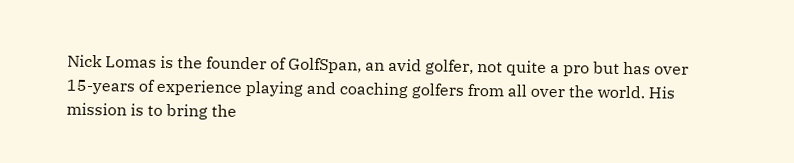Nick Lomas is the founder of GolfSpan, an avid golfer, not quite a pro but has over 15-years of experience playing and coaching golfers from all over the world. His mission is to bring the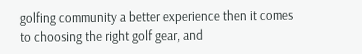golfing community a better experience then it comes to choosing the right golf gear, and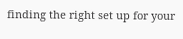finding the right set up for your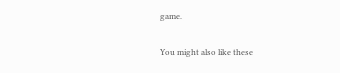game.

You might also like these